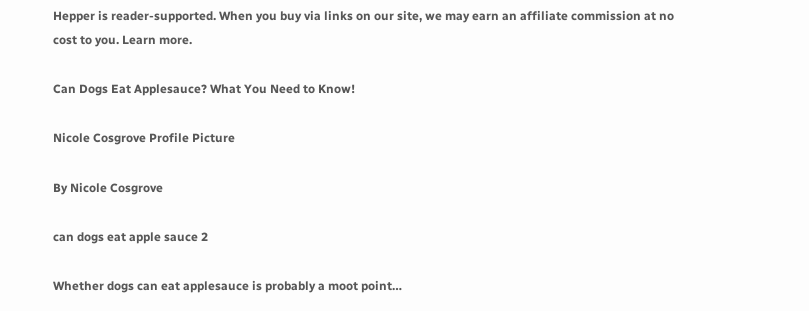Hepper is reader-supported. When you buy via links on our site, we may earn an affiliate commission at no cost to you. Learn more.

Can Dogs Eat Applesauce? What You Need to Know!

Nicole Cosgrove Profile Picture

By Nicole Cosgrove

can dogs eat apple sauce 2

Whether dogs can eat applesauce is probably a moot point…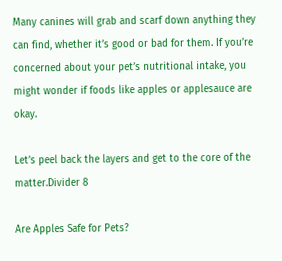Many canines will grab and scarf down anything they can find, whether it’s good or bad for them. If you’re concerned about your pet’s nutritional intake, you might wonder if foods like apples or applesauce are okay.

Let’s peel back the layers and get to the core of the matter.Divider 8

Are Apples Safe for Pets?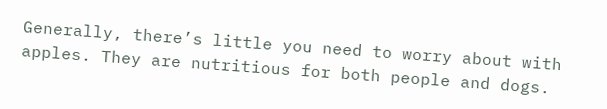Generally, there’s little you need to worry about with apples. They are nutritious for both people and dogs.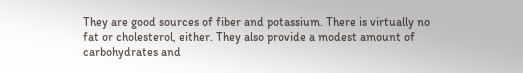They are good sources of fiber and potassium. There is virtually no fat or cholesterol, either. They also provide a modest amount of carbohydrates and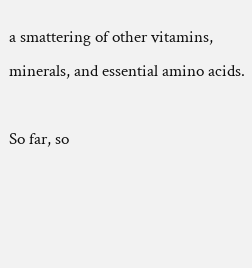a smattering of other vitamins, minerals, and essential amino acids.

So far, so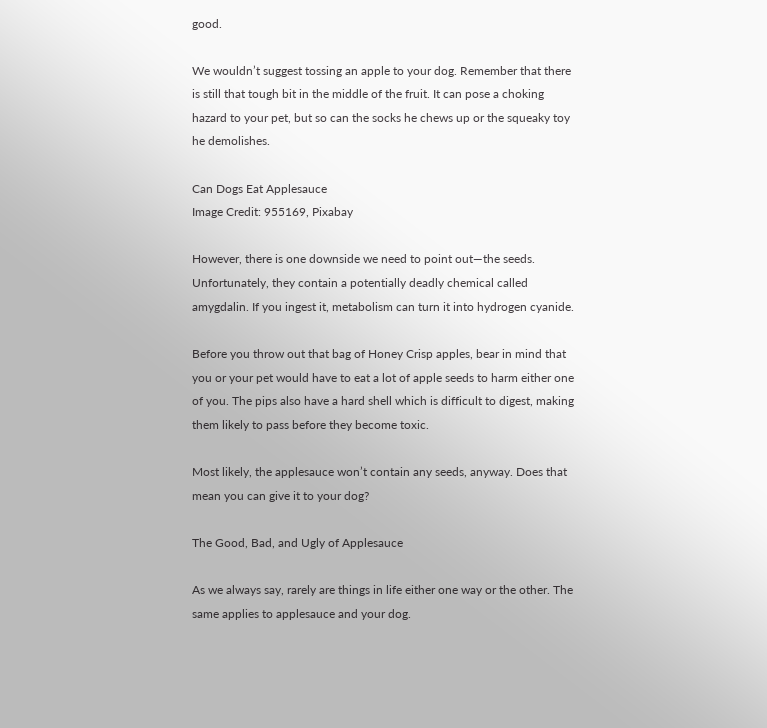good.

We wouldn’t suggest tossing an apple to your dog. Remember that there is still that tough bit in the middle of the fruit. It can pose a choking hazard to your pet, but so can the socks he chews up or the squeaky toy he demolishes.

Can Dogs Eat Applesauce
Image Credit: 955169, Pixabay

However, there is one downside we need to point out—the seeds. Unfortunately, they contain a potentially deadly chemical called amygdalin. If you ingest it, metabolism can turn it into hydrogen cyanide.

Before you throw out that bag of Honey Crisp apples, bear in mind that you or your pet would have to eat a lot of apple seeds to harm either one of you. The pips also have a hard shell which is difficult to digest, making them likely to pass before they become toxic.

Most likely, the applesauce won’t contain any seeds, anyway. Does that mean you can give it to your dog?

The Good, Bad, and Ugly of Applesauce

As we always say, rarely are things in life either one way or the other. The same applies to applesauce and your dog.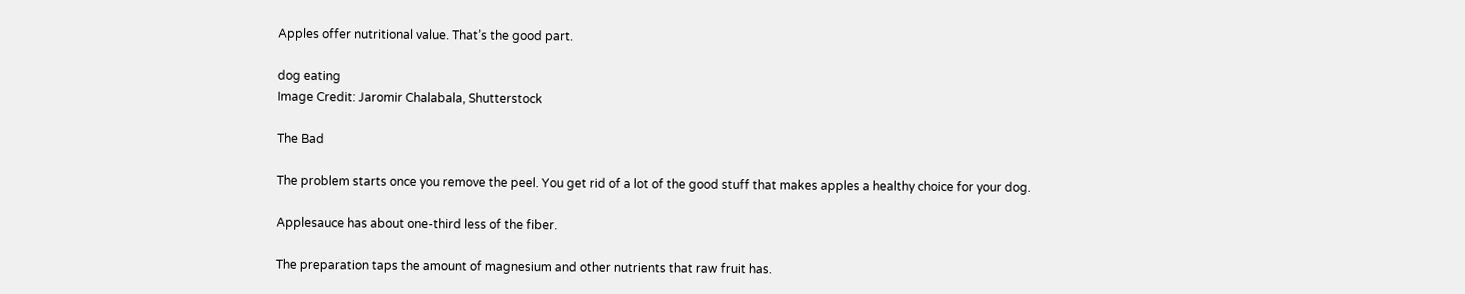Apples offer nutritional value. That’s the good part.

dog eating
Image Credit: Jaromir Chalabala, Shutterstock

The Bad

The problem starts once you remove the peel. You get rid of a lot of the good stuff that makes apples a healthy choice for your dog.

Applesauce has about one-third less of the fiber.

The preparation taps the amount of magnesium and other nutrients that raw fruit has.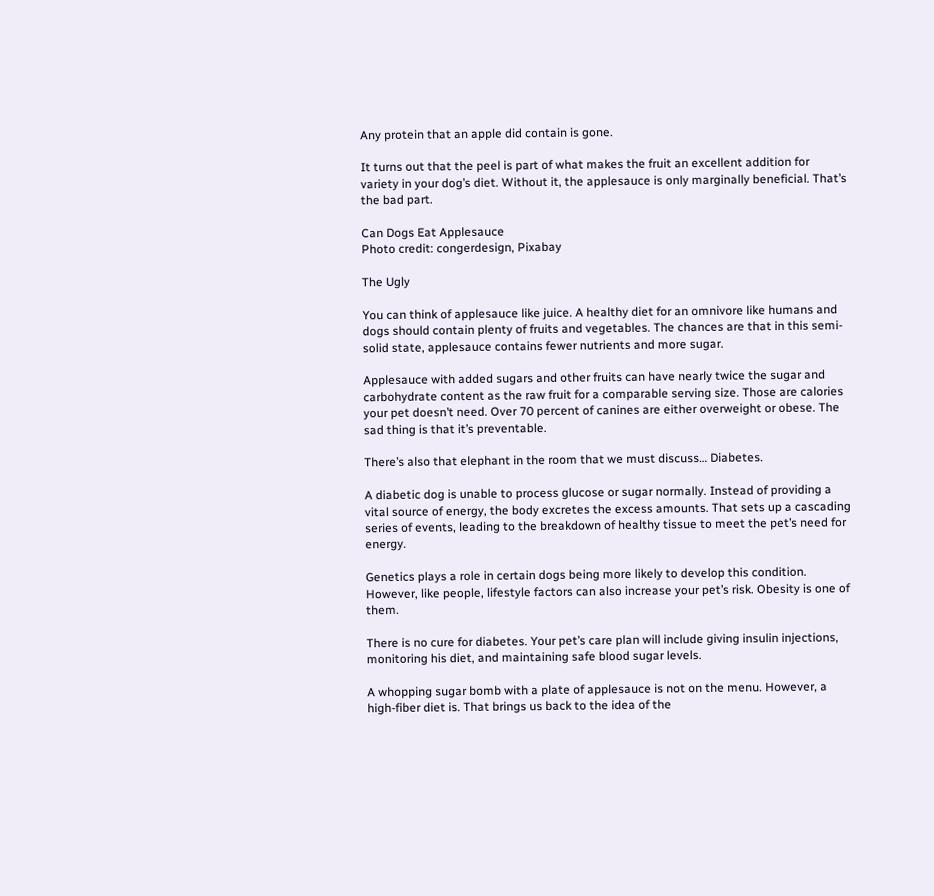Any protein that an apple did contain is gone.

It turns out that the peel is part of what makes the fruit an excellent addition for variety in your dog’s diet. Without it, the applesauce is only marginally beneficial. That’s the bad part.

Can Dogs Eat Applesauce
Photo credit: congerdesign, Pixabay

The Ugly

You can think of applesauce like juice. A healthy diet for an omnivore like humans and dogs should contain plenty of fruits and vegetables. The chances are that in this semi-solid state, applesauce contains fewer nutrients and more sugar.

Applesauce with added sugars and other fruits can have nearly twice the sugar and carbohydrate content as the raw fruit for a comparable serving size. Those are calories your pet doesn’t need. Over 70 percent of canines are either overweight or obese. The sad thing is that it’s preventable.

There’s also that elephant in the room that we must discuss… Diabetes.

A diabetic dog is unable to process glucose or sugar normally. Instead of providing a vital source of energy, the body excretes the excess amounts. That sets up a cascading series of events, leading to the breakdown of healthy tissue to meet the pet’s need for energy.

Genetics plays a role in certain dogs being more likely to develop this condition. However, like people, lifestyle factors can also increase your pet’s risk. Obesity is one of them.

There is no cure for diabetes. Your pet’s care plan will include giving insulin injections, monitoring his diet, and maintaining safe blood sugar levels.

A whopping sugar bomb with a plate of applesauce is not on the menu. However, a high-fiber diet is. That brings us back to the idea of the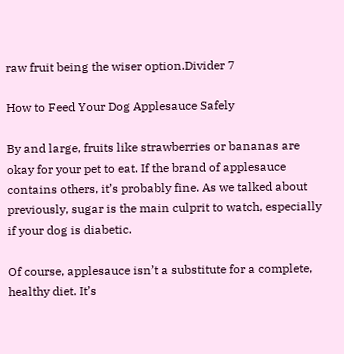raw fruit being the wiser option.Divider 7

How to Feed Your Dog Applesauce Safely

By and large, fruits like strawberries or bananas are okay for your pet to eat. If the brand of applesauce contains others, it’s probably fine. As we talked about previously, sugar is the main culprit to watch, especially if your dog is diabetic.

Of course, applesauce isn’t a substitute for a complete, healthy diet. It’s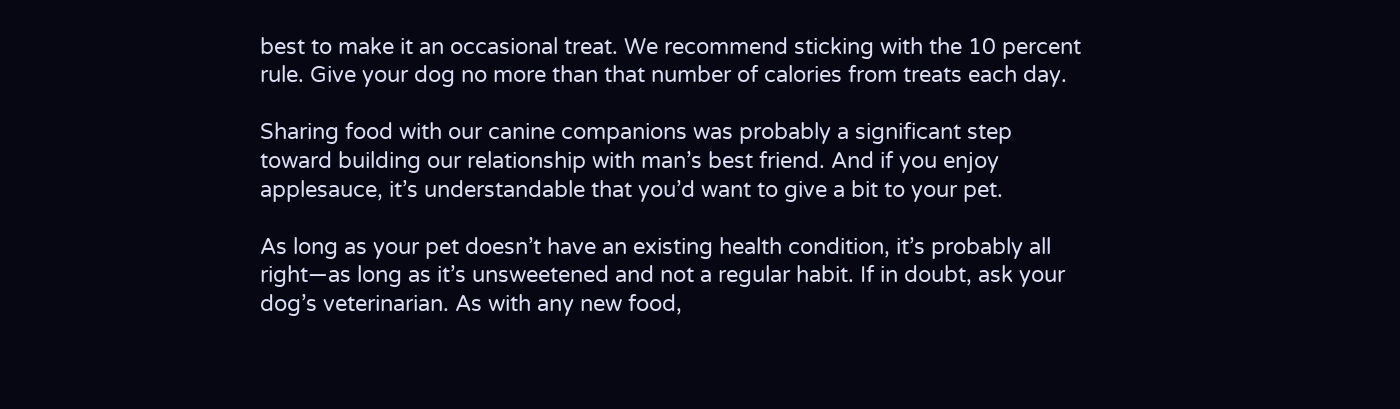best to make it an occasional treat. We recommend sticking with the 10 percent rule. Give your dog no more than that number of calories from treats each day.

Sharing food with our canine companions was probably a significant step toward building our relationship with man’s best friend. And if you enjoy applesauce, it’s understandable that you’d want to give a bit to your pet.

As long as your pet doesn’t have an existing health condition, it’s probably all right—as long as it’s unsweetened and not a regular habit. If in doubt, ask your dog’s veterinarian. As with any new food,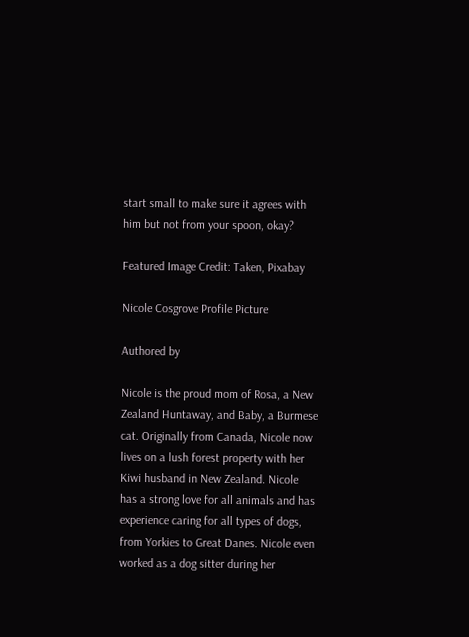start small to make sure it agrees with him but not from your spoon, okay?

Featured Image Credit: Taken, Pixabay

Nicole Cosgrove Profile Picture

Authored by

Nicole is the proud mom of Rosa, a New Zealand Huntaway, and Baby, a Burmese cat. Originally from Canada, Nicole now lives on a lush forest property with her Kiwi husband in New Zealand. Nicole has a strong love for all animals and has experience caring for all types of dogs, from Yorkies to Great Danes. Nicole even worked as a dog sitter during her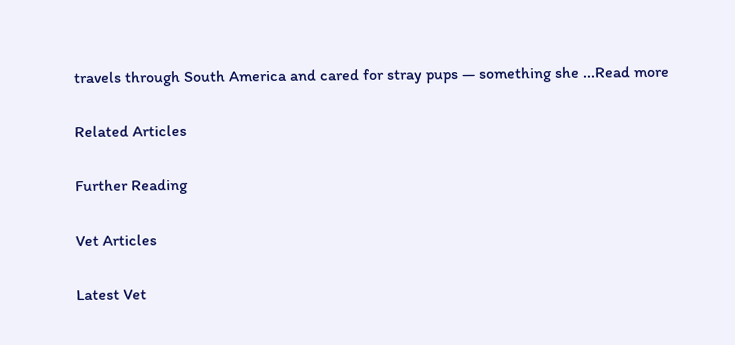travels through South America and cared for stray pups — something she ...Read more

Related Articles

Further Reading

Vet Articles

Latest Vet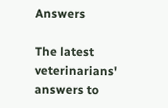Answers

The latest veterinarians' answers to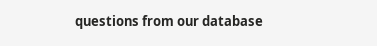questions from our database